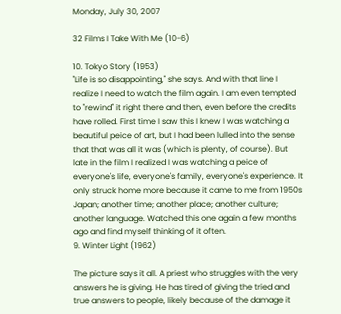Monday, July 30, 2007

32 Films I Take With Me (10-6)

10. Tokyo Story (1953)
"Life is so disappointing," she says. And with that line I realize I need to watch the film again. I am even tempted to "rewind" it right there and then, even before the credits have rolled. First time I saw this I knew I was watching a beautiful peice of art, but I had been lulled into the sense that that was all it was (which is plenty, of course). But late in the film I realized I was watching a peice of everyone's life, everyone's family, everyone's experience. It only struck home more because it came to me from 1950s Japan; another time; another place; another culture; another language. Watched this one again a few months ago and find myself thinking of it often.
9. Winter Light (1962)

The picture says it all. A priest who struggles with the very answers he is giving. He has tired of giving the tried and true answers to people, likely because of the damage it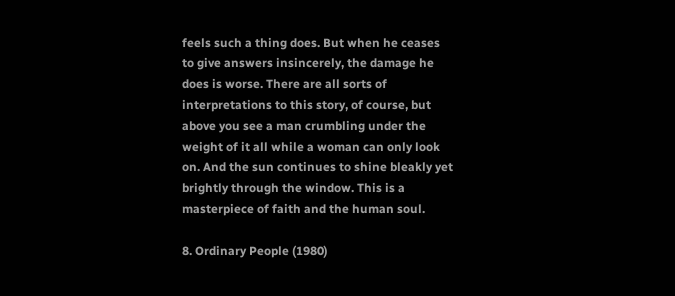feels such a thing does. But when he ceases to give answers insincerely, the damage he does is worse. There are all sorts of interpretations to this story, of course, but above you see a man crumbling under the weight of it all while a woman can only look on. And the sun continues to shine bleakly yet brightly through the window. This is a masterpiece of faith and the human soul.

8. Ordinary People (1980)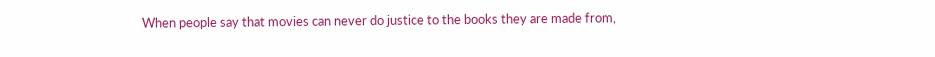When people say that movies can never do justice to the books they are made from,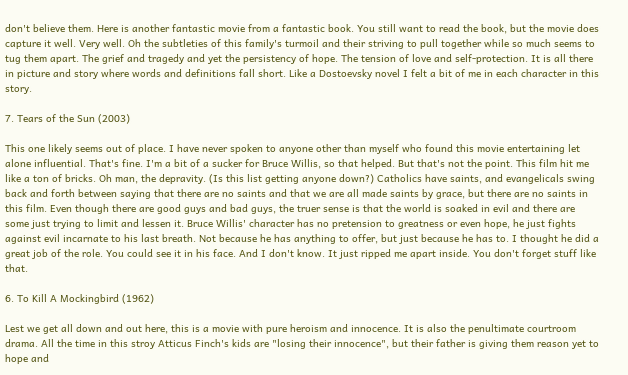don't believe them. Here is another fantastic movie from a fantastic book. You still want to read the book, but the movie does capture it well. Very well. Oh the subtleties of this family's turmoil and their striving to pull together while so much seems to tug them apart. The grief and tragedy and yet the persistency of hope. The tension of love and self-protection. It is all there in picture and story where words and definitions fall short. Like a Dostoevsky novel I felt a bit of me in each character in this story.

7. Tears of the Sun (2003)

This one likely seems out of place. I have never spoken to anyone other than myself who found this movie entertaining let alone influential. That's fine. I'm a bit of a sucker for Bruce Willis, so that helped. But that's not the point. This film hit me like a ton of bricks. Oh man, the depravity. (Is this list getting anyone down?) Catholics have saints, and evangelicals swing back and forth between saying that there are no saints and that we are all made saints by grace, but there are no saints in this film. Even though there are good guys and bad guys, the truer sense is that the world is soaked in evil and there are some just trying to limit and lessen it. Bruce Willis' character has no pretension to greatness or even hope, he just fights against evil incarnate to his last breath. Not because he has anything to offer, but just because he has to. I thought he did a great job of the role. You could see it in his face. And I don't know. It just ripped me apart inside. You don't forget stuff like that.

6. To Kill A Mockingbird (1962)

Lest we get all down and out here, this is a movie with pure heroism and innocence. It is also the penultimate courtroom drama. All the time in this stroy Atticus Finch's kids are "losing their innocence", but their father is giving them reason yet to hope and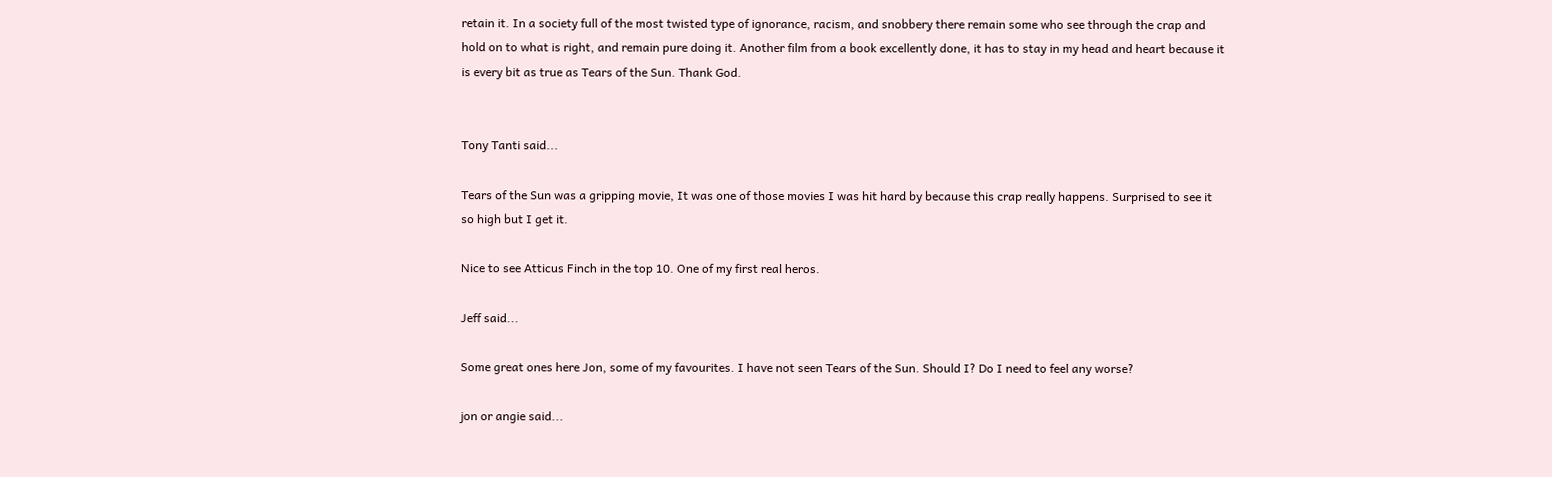retain it. In a society full of the most twisted type of ignorance, racism, and snobbery there remain some who see through the crap and hold on to what is right, and remain pure doing it. Another film from a book excellently done, it has to stay in my head and heart because it is every bit as true as Tears of the Sun. Thank God.


Tony Tanti said...

Tears of the Sun was a gripping movie, It was one of those movies I was hit hard by because this crap really happens. Surprised to see it so high but I get it.

Nice to see Atticus Finch in the top 10. One of my first real heros.

Jeff said...

Some great ones here Jon, some of my favourites. I have not seen Tears of the Sun. Should I? Do I need to feel any worse?

jon or angie said...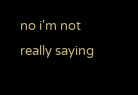no i'm not really saying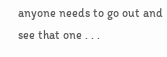anyone needs to go out and see that one . . .